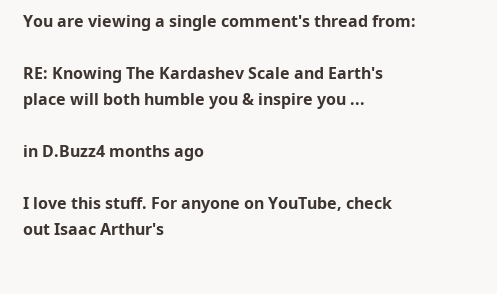You are viewing a single comment's thread from:

RE: Knowing The Kardashev Scale and Earth's place will both humble you & inspire you ...

in D.Buzz4 months ago

I love this stuff. For anyone on YouTube, check out Isaac Arthur's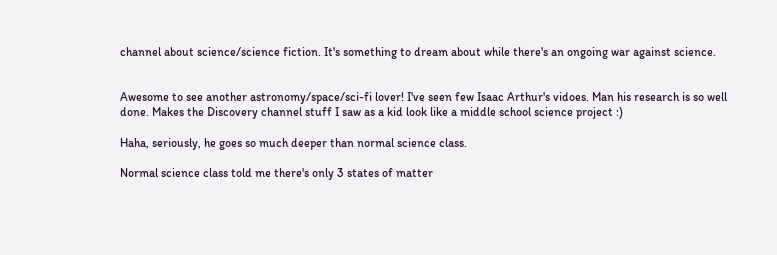channel about science/science fiction. It's something to dream about while there's an ongoing war against science.


Awesome to see another astronomy/space/sci-fi lover! I've seen few Isaac Arthur's vidoes. Man his research is so well done. Makes the Discovery channel stuff I saw as a kid look like a middle school science project :)

Haha, seriously, he goes so much deeper than normal science class.

Normal science class told me there's only 3 states of matter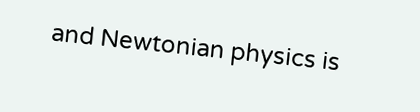and Newtonian physics is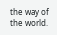the way of the world.